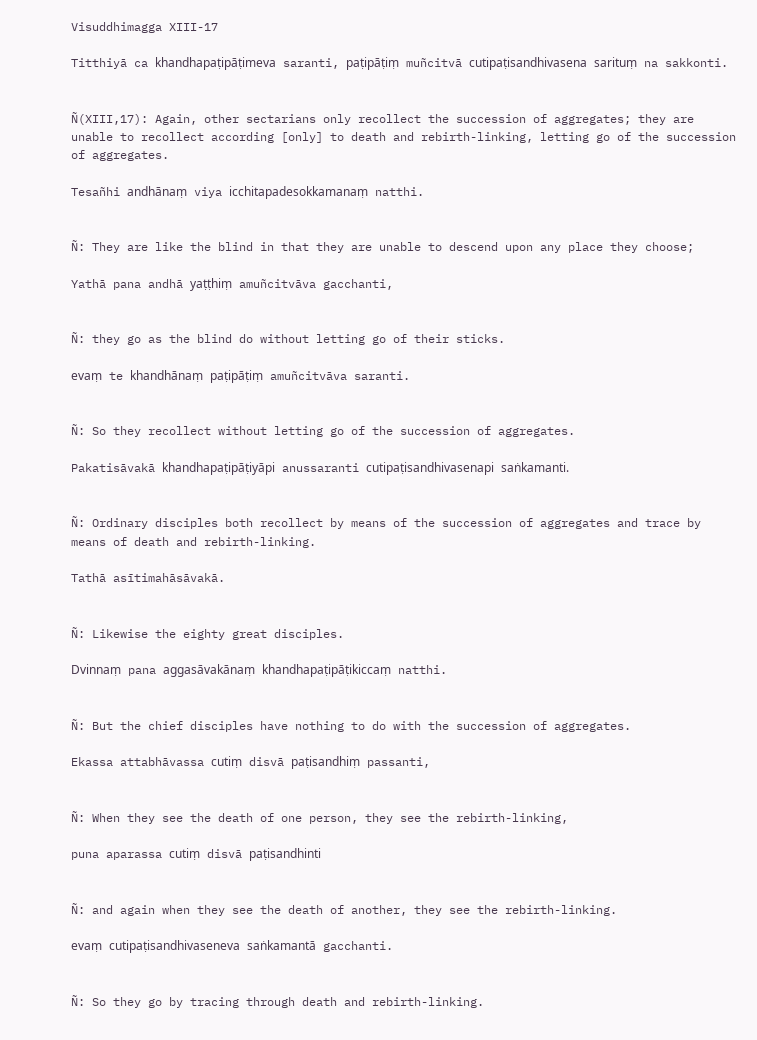Visuddhimagga XIII-17

Titthiyā ca khandhapaṭipāṭimeva saranti, paṭipāṭiṃ muñcitvā cutipaṭisandhivasena sarituṃ na sakkonti.


Ñ(XIII,17): Again, other sectarians only recollect the succession of aggregates; they are unable to recollect according [only] to death and rebirth-linking, letting go of the succession of aggregates.

Tesañhi andhānaṃ viya icchitapadesokkamanaṃ natthi.


Ñ: They are like the blind in that they are unable to descend upon any place they choose;

Yathā pana andhā yaṭṭhiṃ amuñcitvāva gacchanti,


Ñ: they go as the blind do without letting go of their sticks.

evaṃ te khandhānaṃ paṭipāṭiṃ amuñcitvāva saranti.


Ñ: So they recollect without letting go of the succession of aggregates.

Pakatisāvakā khandhapaṭipāṭiyāpi anussaranti cutipaṭisandhivasenapi saṅkamanti.


Ñ: Ordinary disciples both recollect by means of the succession of aggregates and trace by means of death and rebirth-linking.

Tathā asītimahāsāvakā.


Ñ: Likewise the eighty great disciples.

Dvinnaṃ pana aggasāvakānaṃ khandhapaṭipāṭikiccaṃ natthi.


Ñ: But the chief disciples have nothing to do with the succession of aggregates.

Ekassa attabhāvassa cutiṃ disvā paṭisandhiṃ passanti,


Ñ: When they see the death of one person, they see the rebirth-linking,

puna aparassa cutiṃ disvā paṭisandhinti


Ñ: and again when they see the death of another, they see the rebirth-linking.

evaṃ cutipaṭisandhivaseneva saṅkamantā gacchanti.


Ñ: So they go by tracing through death and rebirth-linking.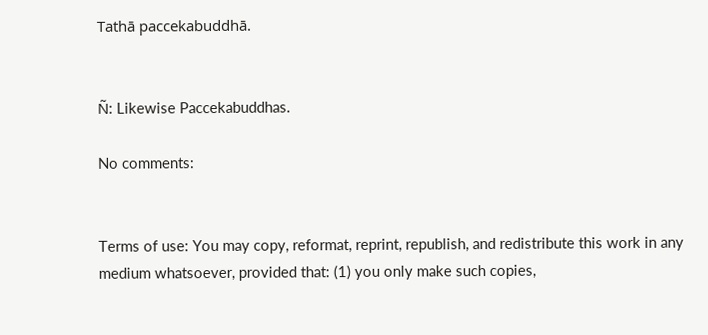Tathā paccekabuddhā.


Ñ: Likewise Paccekabuddhas.

No comments:


Terms of use: You may copy, reformat, reprint, republish, and redistribute this work in any medium whatsoever, provided that: (1) you only make such copies,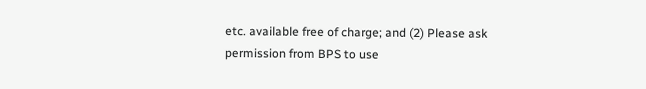etc. available free of charge; and (2) Please ask permission from BPS to use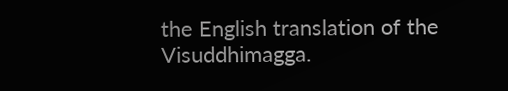the English translation of the Visuddhimagga.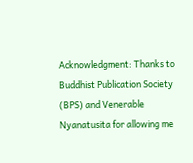Acknowledgment: Thanks to Buddhist Publication Society (BPS) and Venerable Nyanatusita for allowing me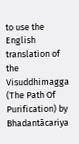to use the English translation of the Visuddhimagga (The Path Of Purification) by Bhadantācariya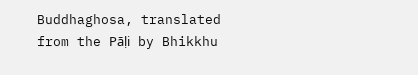Buddhaghosa, translated from the Pāḷi by Bhikkhu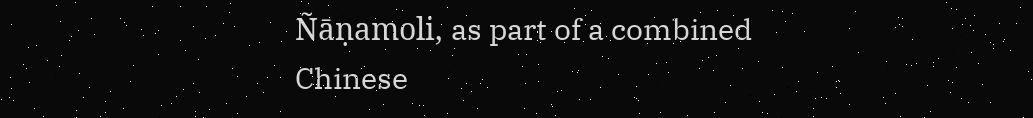Ñāṇamoli, as part of a combined Chinese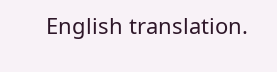English translation.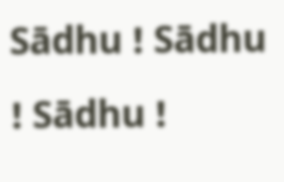Sādhu ! Sādhu ! Sādhu !